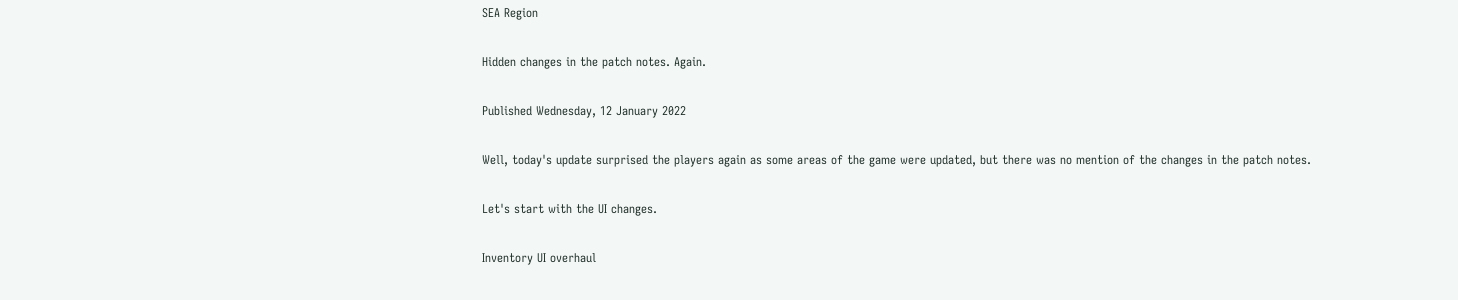SEA Region

Hidden changes in the patch notes. Again.

Published Wednesday, 12 January 2022

Well, today's update surprised the players again as some areas of the game were updated, but there was no mention of the changes in the patch notes.

Let's start with the UI changes.

Inventory UI overhaul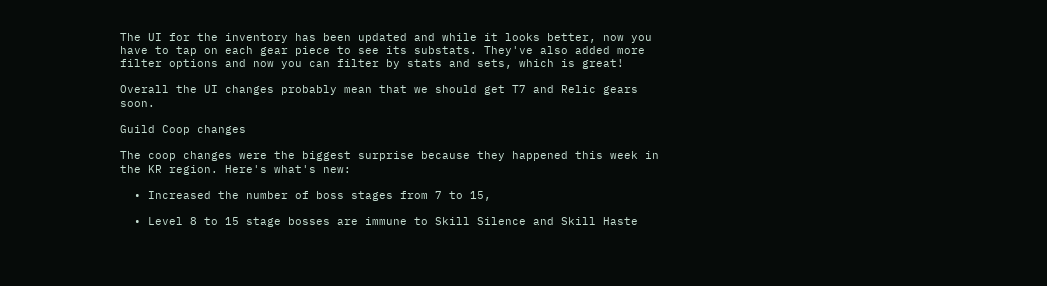The UI for the inventory has been updated and while it looks better, now you have to tap on each gear piece to see its substats. They've also added more filter options and now you can filter by stats and sets, which is great!

Overall the UI changes probably mean that we should get T7 and Relic gears soon.

Guild Coop changes

The coop changes were the biggest surprise because they happened this week in the KR region. Here's what's new:

  • Increased the number of boss stages from 7 to 15,

  • Level 8 to 15 stage bosses are immune to Skill Silence and Skill Haste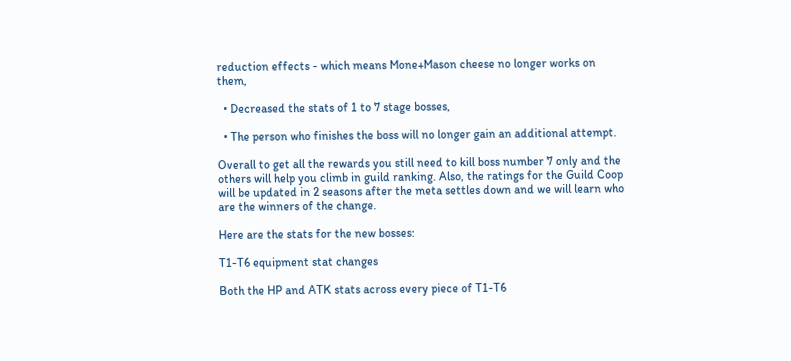reduction effects - which means Mone+Mason cheese no longer works on them,

  • Decreased the stats of 1 to 7 stage bosses,

  • The person who finishes the boss will no longer gain an additional attempt.

Overall to get all the rewards you still need to kill boss number 7 only and the others will help you climb in guild ranking. Also, the ratings for the Guild Coop will be updated in 2 seasons after the meta settles down and we will learn who are the winners of the change.

Here are the stats for the new bosses:

T1-T6 equipment stat changes

Both the HP and ATK stats across every piece of T1-T6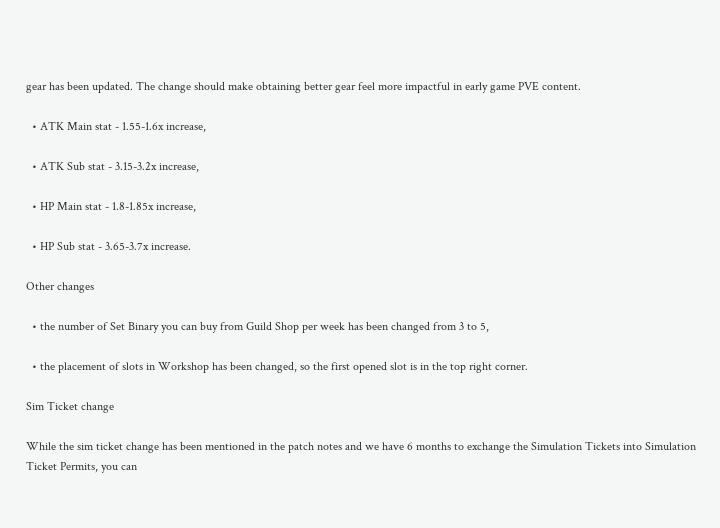gear has been updated. The change should make obtaining better gear feel more impactful in early game PVE content.

  • ATK Main stat - 1.55-1.6x increase,

  • ATK Sub stat - 3.15-3.2x increase,

  • HP Main stat - 1.8-1.85x increase,

  • HP Sub stat - 3.65-3.7x increase.

Other changes

  • the number of Set Binary you can buy from Guild Shop per week has been changed from 3 to 5,

  • the placement of slots in Workshop has been changed, so the first opened slot is in the top right corner.

Sim Ticket change

While the sim ticket change has been mentioned in the patch notes and we have 6 months to exchange the Simulation Tickets into Simulation Ticket Permits, you can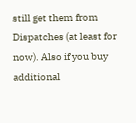still get them from Dispatches (at least for now). Also if you buy additional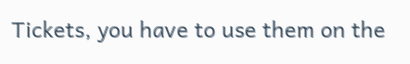Tickets, you have to use them on the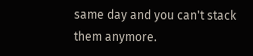same day and you can't stack them anymore.